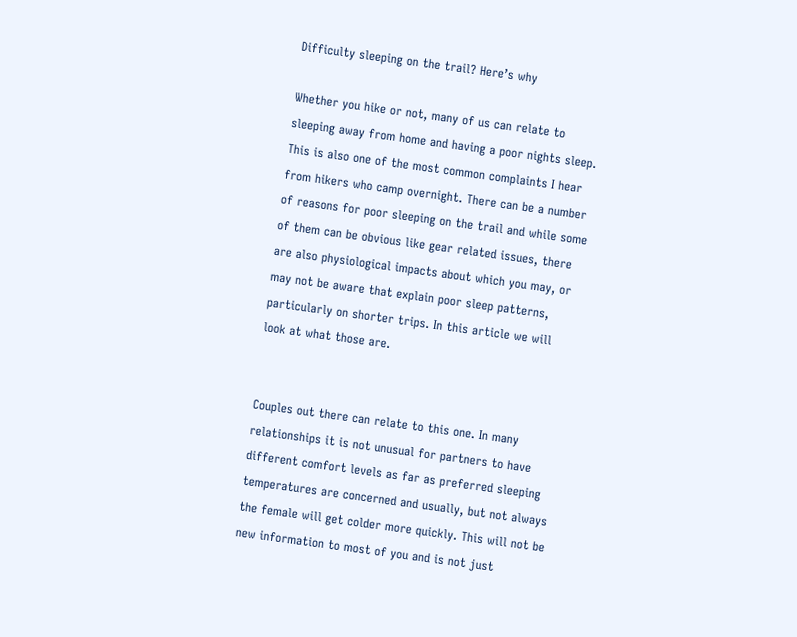Difficulty sleeping on the trail? Here’s why

Whether you hike or not, many of us can relate to sleeping away from home and having a poor nights sleep. This is also one of the most common complaints I hear from hikers who camp overnight. There can be a number of reasons for poor sleeping on the trail and while some of them can be obvious like gear related issues, there are also physiological impacts about which you may, or may not be aware that explain poor sleep patterns, particularly on shorter trips. In this article we will look at what those are.


Couples out there can relate to this one. In many relationships it is not unusual for partners to have different comfort levels as far as preferred sleeping temperatures are concerned and usually, but not always the female will get colder more quickly. This will not be new information to most of you and is not just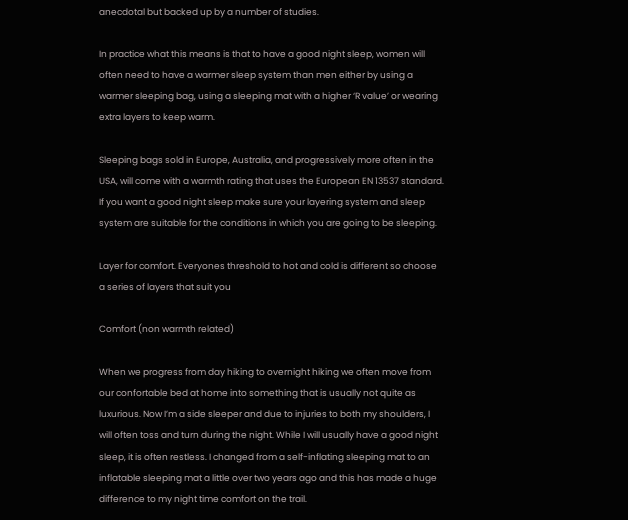anecdotal but backed up by a number of studies.

In practice what this means is that to have a good night sleep, women will often need to have a warmer sleep system than men either by using a warmer sleeping bag, using a sleeping mat with a higher ‘R value’ or wearing extra layers to keep warm.

Sleeping bags sold in Europe, Australia, and progressively more often in the USA, will come with a warmth rating that uses the European EN 13537 standard. If you want a good night sleep make sure your layering system and sleep system are suitable for the conditions in which you are going to be sleeping.

Layer for comfort. Everyones threshold to hot and cold is different so choose a series of layers that suit you

Comfort (non warmth related)

When we progress from day hiking to overnight hiking we often move from our confortable bed at home into something that is usually not quite as luxurious. Now I’m a side sleeper and due to injuries to both my shoulders, I will often toss and turn during the night. While I will usually have a good night sleep, it is often restless. I changed from a self-inflating sleeping mat to an inflatable sleeping mat a little over two years ago and this has made a huge difference to my night time comfort on the trail.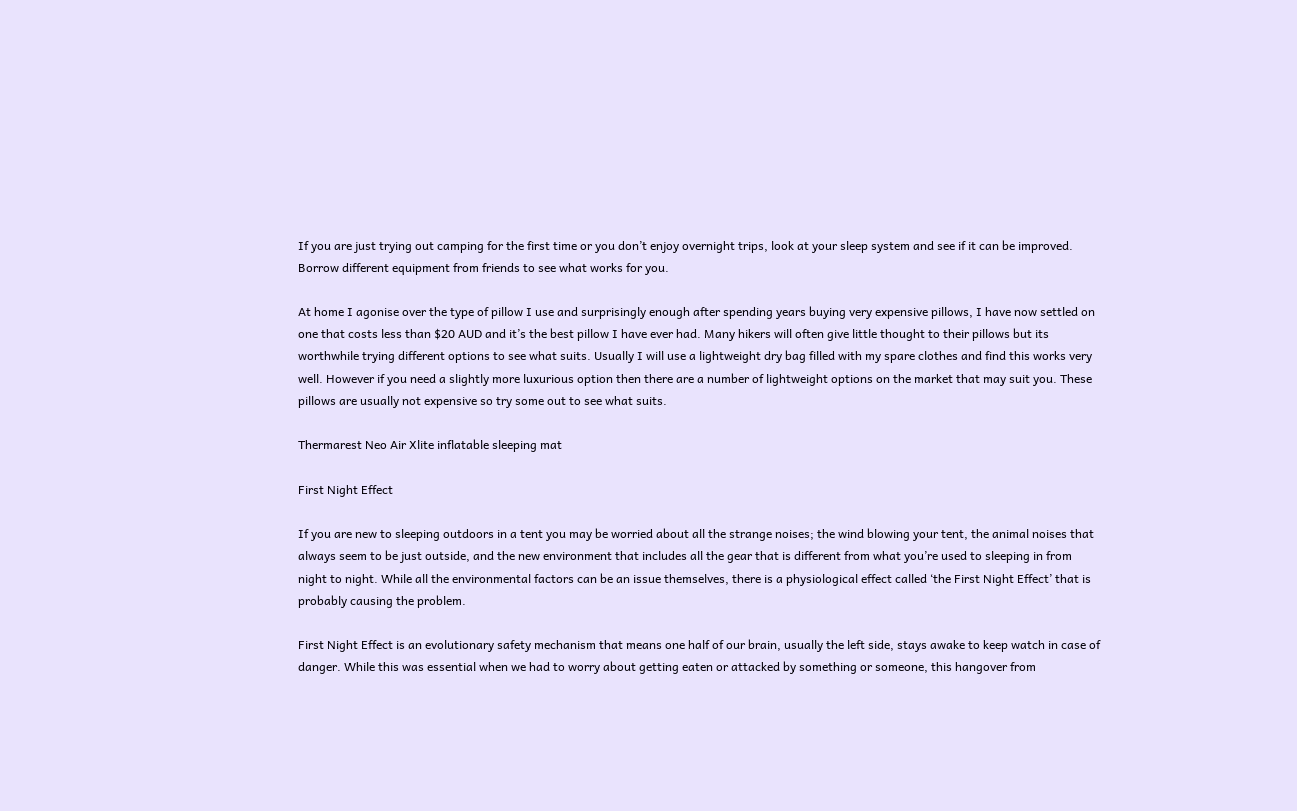If you are just trying out camping for the first time or you don’t enjoy overnight trips, look at your sleep system and see if it can be improved. Borrow different equipment from friends to see what works for you.

At home I agonise over the type of pillow I use and surprisingly enough after spending years buying very expensive pillows, I have now settled on one that costs less than $20 AUD and it’s the best pillow I have ever had. Many hikers will often give little thought to their pillows but its worthwhile trying different options to see what suits. Usually I will use a lightweight dry bag filled with my spare clothes and find this works very well. However if you need a slightly more luxurious option then there are a number of lightweight options on the market that may suit you. These pillows are usually not expensive so try some out to see what suits.

Thermarest Neo Air Xlite inflatable sleeping mat

First Night Effect

If you are new to sleeping outdoors in a tent you may be worried about all the strange noises; the wind blowing your tent, the animal noises that always seem to be just outside, and the new environment that includes all the gear that is different from what you’re used to sleeping in from night to night. While all the environmental factors can be an issue themselves, there is a physiological effect called ‘the First Night Effect’ that is probably causing the problem.

First Night Effect is an evolutionary safety mechanism that means one half of our brain, usually the left side, stays awake to keep watch in case of danger. While this was essential when we had to worry about getting eaten or attacked by something or someone, this hangover from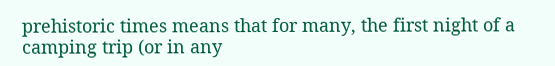prehistoric times means that for many, the first night of a camping trip (or in any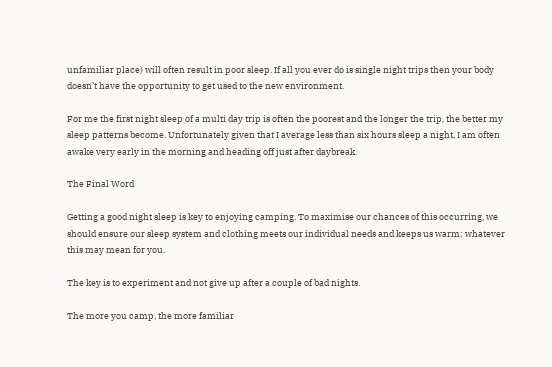unfamiliar place) will often result in poor sleep. If all you ever do is single night trips then your body doesn’t have the opportunity to get used to the new environment.

For me the first night sleep of a multi day trip is often the poorest and the longer the trip, the better my sleep patterns become. Unfortunately given that I average less than six hours sleep a night, I am often awake very early in the morning and heading off just after daybreak.

The Final Word

Getting a good night sleep is key to enjoying camping. To maximise our chances of this occurring, we should ensure our sleep system and clothing meets our individual needs and keeps us warm; whatever this may mean for you.

The key is to experiment and not give up after a couple of bad nights.

The more you camp, the more familiar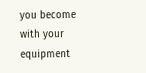you become with your equipment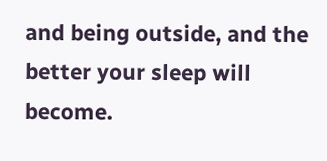and being outside, and the better your sleep will become.